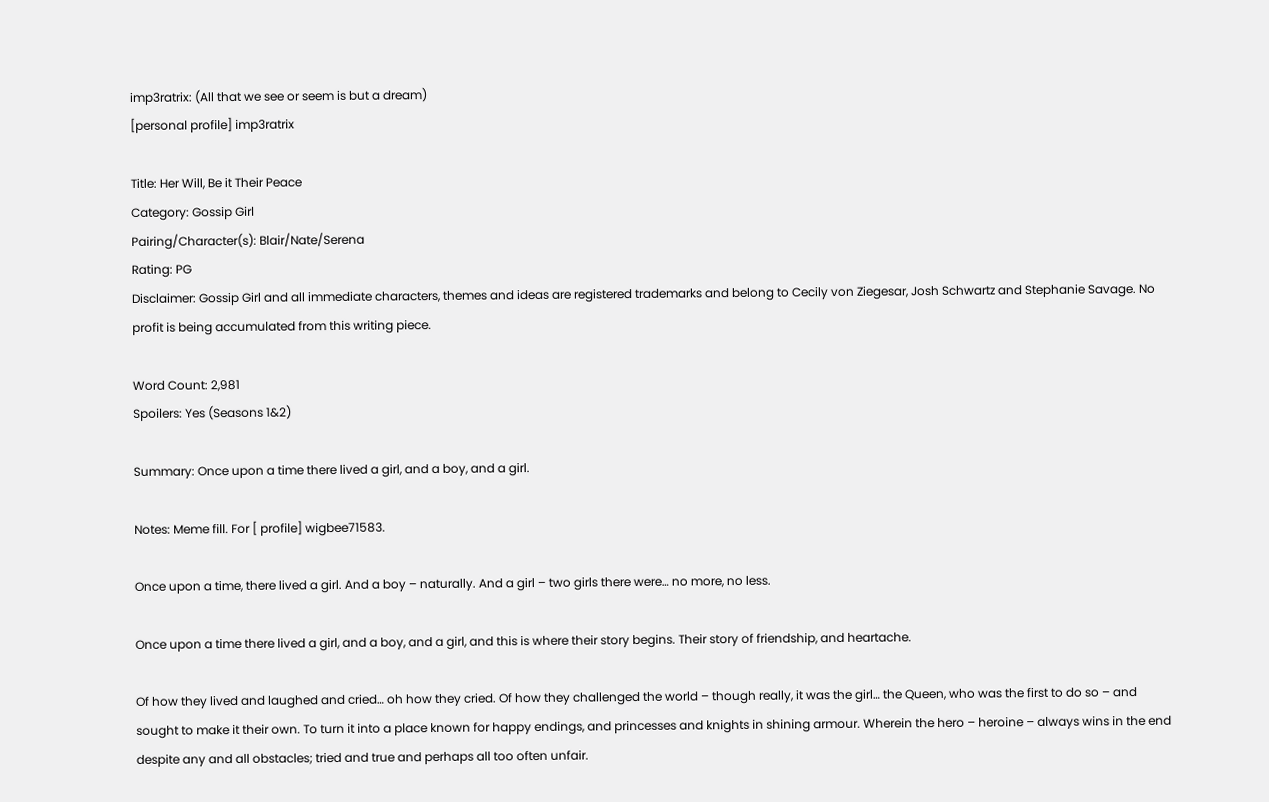imp3ratrix: (All that we see or seem is but a dream)
[personal profile] imp3ratrix

Title: Her Will, Be it Their Peace
Category: Gossip Girl
Pairing/Character(s): Blair/Nate/Serena
Rating: PG
Disclaimer: Gossip Girl and all immediate characters, themes and ideas are registered trademarks and belong to Cecily von Ziegesar, Josh Schwartz and Stephanie Savage. No profit is being accumulated from this writing piece.

Word Count: 2,981
Spoilers: Yes (Seasons 1&2)

Summary: Once upon a time there lived a girl, and a boy, and a girl.

Notes: Meme fill. For [ profile] wigbee71583.

Once upon a time, there lived a girl. And a boy – naturally. And a girl – two girls there were… no more, no less.

Once upon a time there lived a girl, and a boy, and a girl, and this is where their story begins. Their story of friendship, and heartache.

Of how they lived and laughed and cried… oh how they cried. Of how they challenged the world – though really, it was the girl… the Queen, who was the first to do so – and sought to make it their own. To turn it into a place known for happy endings, and princesses and knights in shining armour. Wherein the hero – heroine – always wins in the end despite any and all obstacles; tried and true and perhaps all too often unfair.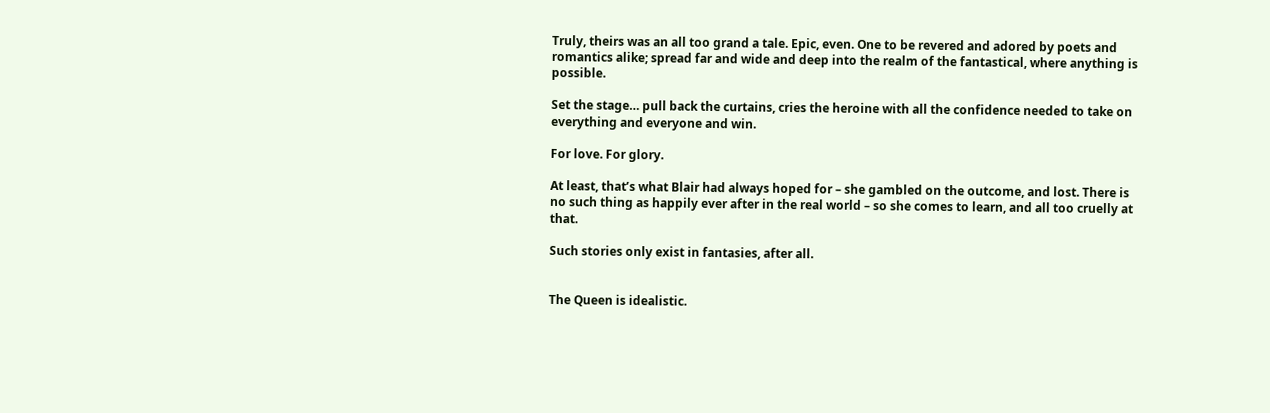Truly, theirs was an all too grand a tale. Epic, even. One to be revered and adored by poets and romantics alike; spread far and wide and deep into the realm of the fantastical, where anything is possible.

Set the stage… pull back the curtains, cries the heroine with all the confidence needed to take on everything and everyone and win.

For love. For glory.

At least, that’s what Blair had always hoped for – she gambled on the outcome, and lost. There is no such thing as happily ever after in the real world – so she comes to learn, and all too cruelly at that.

Such stories only exist in fantasies, after all.


The Queen is idealistic.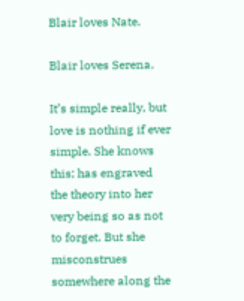Blair loves Nate.

Blair loves Serena.

It’s simple really, but love is nothing if ever simple. She knows this; has engraved the theory into her very being so as not to forget. But she misconstrues somewhere along the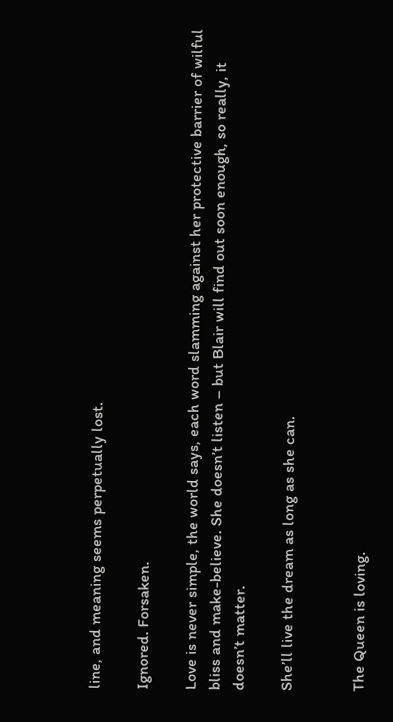line, and meaning seems perpetually lost.

Ignored. Forsaken.

Love is never simple, the world says, each word slamming against her protective barrier of wilful bliss and make-believe. She doesn’t listen – but Blair will find out soon enough, so really, it doesn’t matter.

She’ll live the dream as long as she can.


The Queen is loving.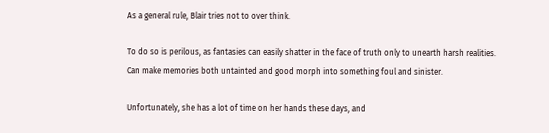As a general rule, Blair tries not to over think.

To do so is perilous, as fantasies can easily shatter in the face of truth only to unearth harsh realities. Can make memories both untainted and good morph into something foul and sinister.

Unfortunately, she has a lot of time on her hands these days, and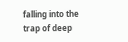falling into the trap of deep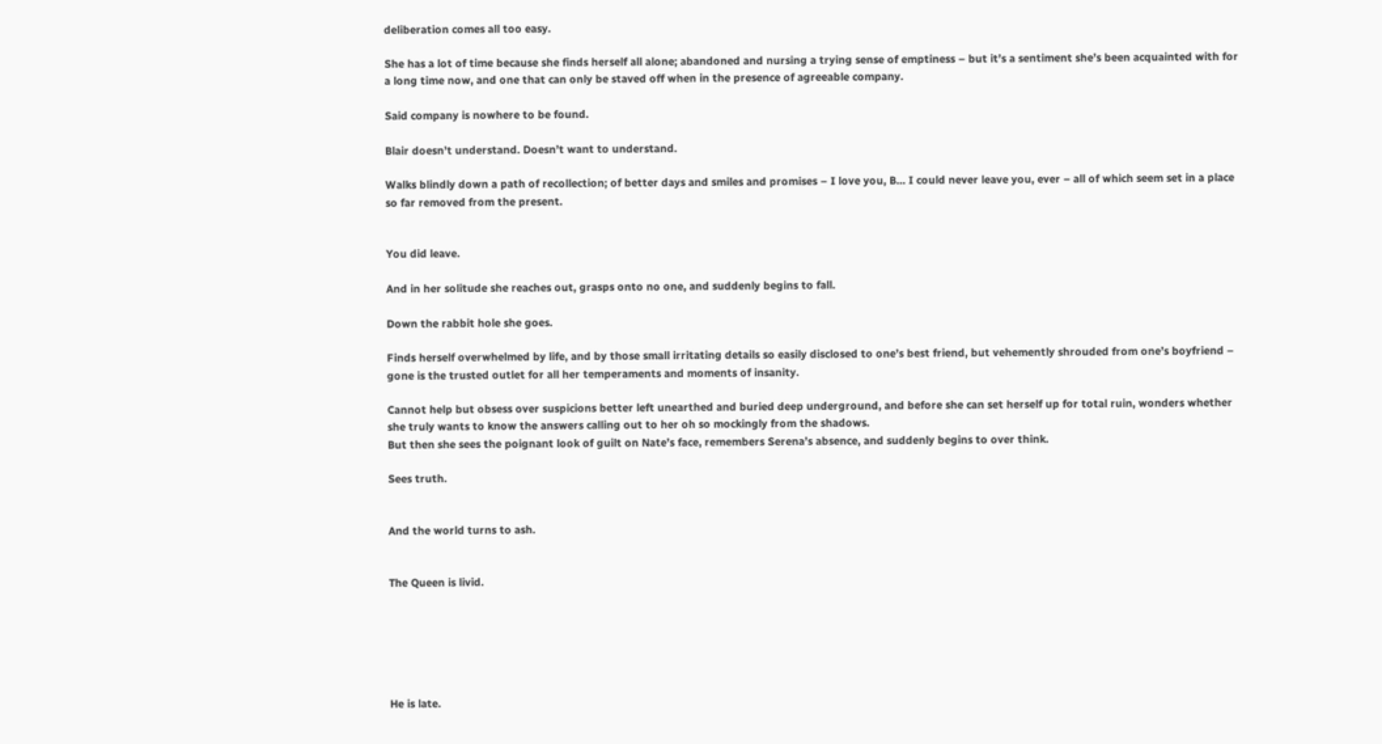deliberation comes all too easy.

She has a lot of time because she finds herself all alone; abandoned and nursing a trying sense of emptiness – but it’s a sentiment she’s been acquainted with for a long time now, and one that can only be staved off when in the presence of agreeable company.

Said company is nowhere to be found.

Blair doesn’t understand. Doesn’t want to understand.

Walks blindly down a path of recollection; of better days and smiles and promises – I love you, B… I could never leave you, ever – all of which seem set in a place so far removed from the present.


You did leave.

And in her solitude she reaches out, grasps onto no one, and suddenly begins to fall.

Down the rabbit hole she goes.

Finds herself overwhelmed by life, and by those small irritating details so easily disclosed to one’s best friend, but vehemently shrouded from one’s boyfriend – gone is the trusted outlet for all her temperaments and moments of insanity.

Cannot help but obsess over suspicions better left unearthed and buried deep underground, and before she can set herself up for total ruin, wonders whether she truly wants to know the answers calling out to her oh so mockingly from the shadows.
But then she sees the poignant look of guilt on Nate’s face, remembers Serena’s absence, and suddenly begins to over think.

Sees truth.


And the world turns to ash.


The Queen is livid.






He is late.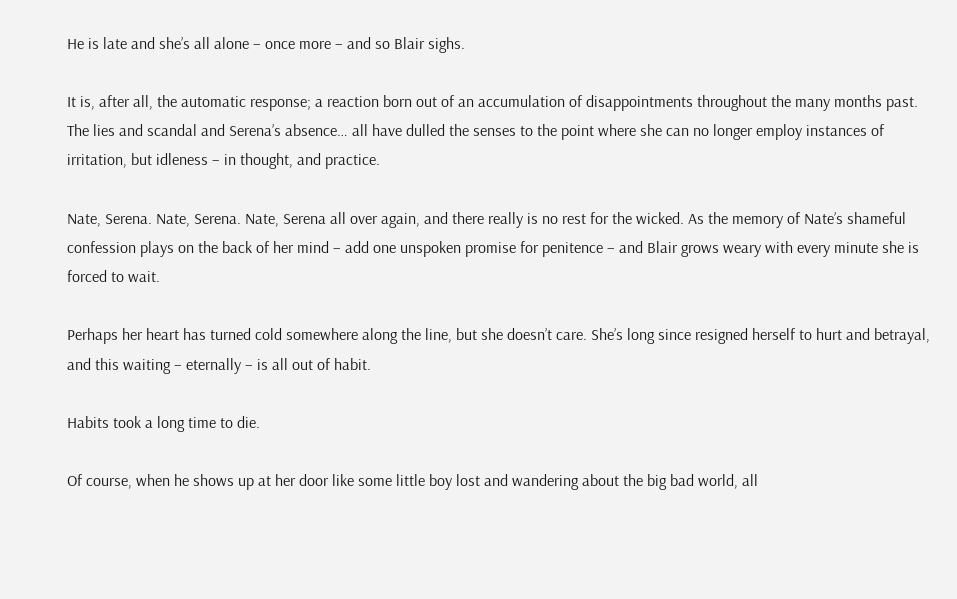He is late and she’s all alone – once more – and so Blair sighs.

It is, after all, the automatic response; a reaction born out of an accumulation of disappointments throughout the many months past. The lies and scandal and Serena’s absence… all have dulled the senses to the point where she can no longer employ instances of irritation, but idleness – in thought, and practice.

Nate, Serena. Nate, Serena. Nate, Serena all over again, and there really is no rest for the wicked. As the memory of Nate’s shameful confession plays on the back of her mind – add one unspoken promise for penitence – and Blair grows weary with every minute she is forced to wait.

Perhaps her heart has turned cold somewhere along the line, but she doesn’t care. She’s long since resigned herself to hurt and betrayal, and this waiting – eternally – is all out of habit.

Habits took a long time to die.

Of course, when he shows up at her door like some little boy lost and wandering about the big bad world, all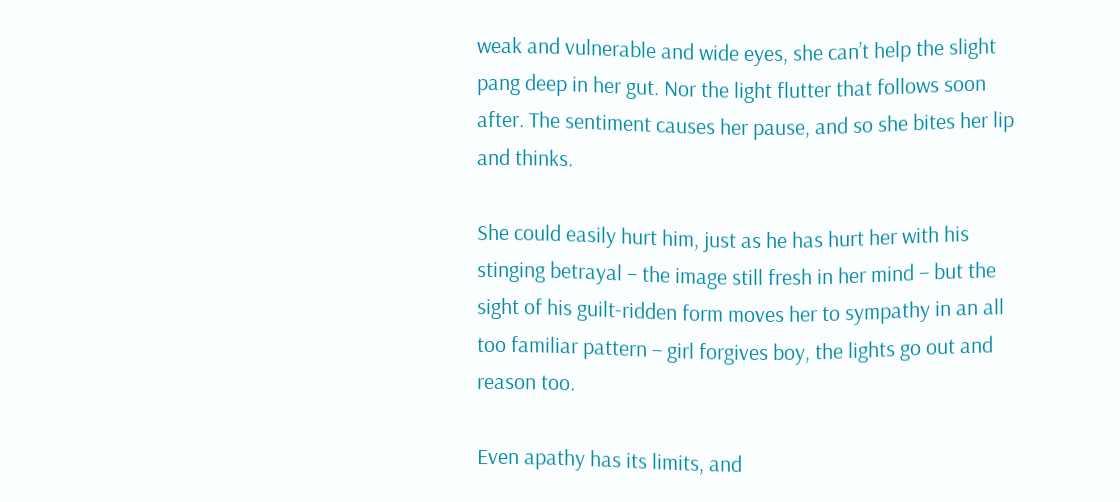weak and vulnerable and wide eyes, she can’t help the slight pang deep in her gut. Nor the light flutter that follows soon after. The sentiment causes her pause, and so she bites her lip and thinks.

She could easily hurt him, just as he has hurt her with his stinging betrayal – the image still fresh in her mind – but the sight of his guilt-ridden form moves her to sympathy in an all too familiar pattern – girl forgives boy, the lights go out and reason too.

Even apathy has its limits, and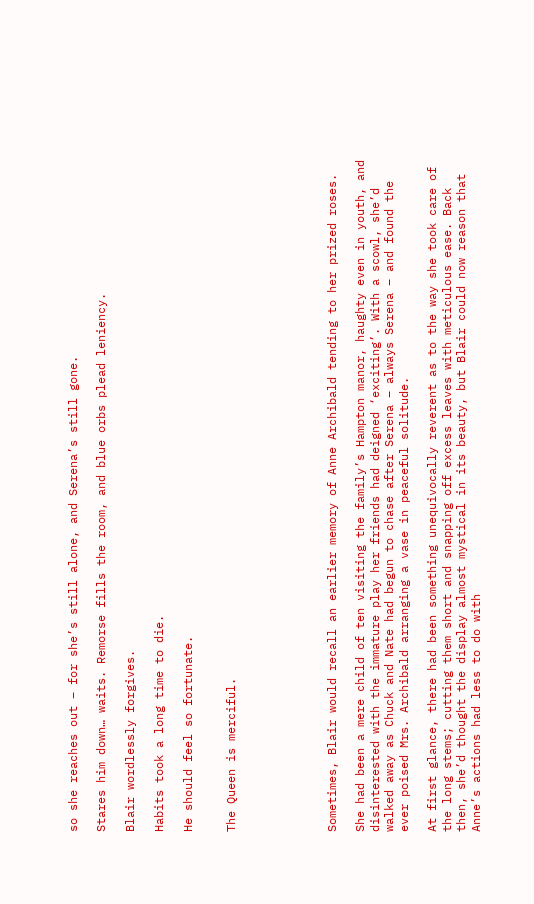so she reaches out – for she’s still alone, and Serena’s still gone.

Stares him down… waits. Remorse fills the room, and blue orbs plead leniency.

Blair wordlessly forgives.

Habits took a long time to die.

He should feel so fortunate.


The Queen is merciful.






Sometimes, Blair would recall an earlier memory of Anne Archibald tending to her prized roses.

She had been a mere child of ten visiting the family’s Hampton manor, haughty even in youth, and disinterested with the immature play her friends had deigned ‘exciting’. With a scowl, she’d walked away as Chuck and Nate had begun to chase after Serena – always Serena – and found the ever poised Mrs. Archibald arranging a vase in peaceful solitude.

At first glance, there had been something unequivocally reverent as to the way she took care of the long stems; cutting them short and snapping off excess leaves with meticulous ease. Back then, she’d thought the display almost mystical in its beauty, but Blair could now reason that Anne’s actions had less to do with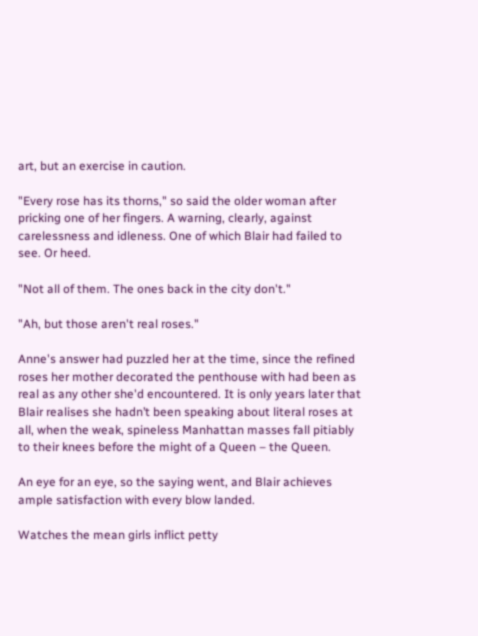art, but an exercise in caution.

"Every rose has its thorns," so said the older woman after pricking one of her fingers. A warning, clearly, against carelessness and idleness. One of which Blair had failed to see. Or heed.

"Not all of them. The ones back in the city don't."

"Ah, but those aren't real roses."

Anne's answer had puzzled her at the time, since the refined roses her mother decorated the penthouse with had been as real as any other she'd encountered. It is only years later that Blair realises she hadn’t been speaking about literal roses at all, when the weak, spineless Manhattan masses fall pitiably to their knees before the might of a Queen – the Queen.

An eye for an eye, so the saying went, and Blair achieves ample satisfaction with every blow landed.

Watches the mean girls inflict petty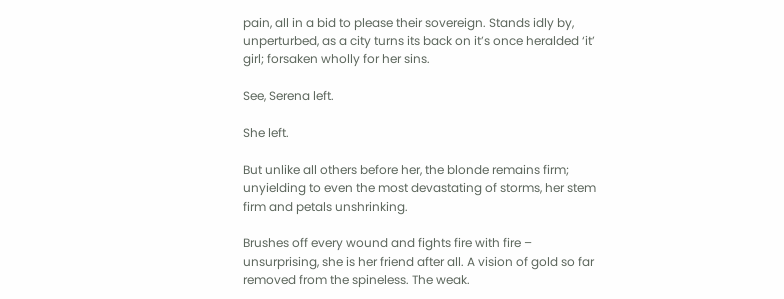pain, all in a bid to please their sovereign. Stands idly by, unperturbed, as a city turns its back on it’s once heralded ‘it’ girl; forsaken wholly for her sins.

See, Serena left.

She left.

But unlike all others before her, the blonde remains firm; unyielding to even the most devastating of storms, her stem firm and petals unshrinking.

Brushes off every wound and fights fire with fire – unsurprising, she is her friend after all. A vision of gold so far removed from the spineless. The weak.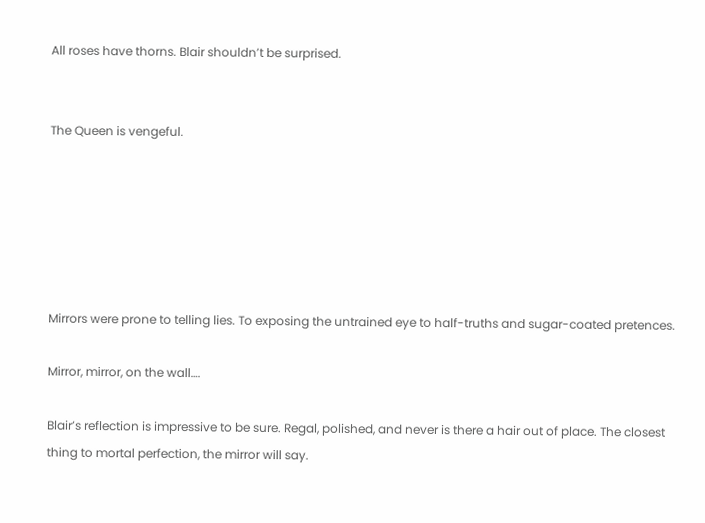All roses have thorns. Blair shouldn’t be surprised.


The Queen is vengeful.






Mirrors were prone to telling lies. To exposing the untrained eye to half-truths and sugar-coated pretences.

Mirror, mirror, on the wall….

Blair’s reflection is impressive to be sure. Regal, polished, and never is there a hair out of place. The closest thing to mortal perfection, the mirror will say.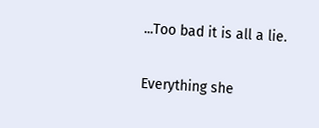...Too bad it is all a lie.

Everything she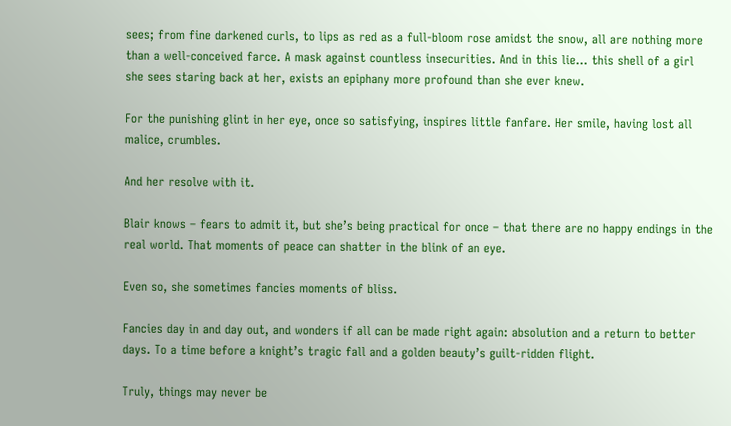sees; from fine darkened curls, to lips as red as a full-bloom rose amidst the snow, all are nothing more than a well-conceived farce. A mask against countless insecurities. And in this lie… this shell of a girl she sees staring back at her, exists an epiphany more profound than she ever knew.

For the punishing glint in her eye, once so satisfying, inspires little fanfare. Her smile, having lost all malice, crumbles.

And her resolve with it.

Blair knows – fears to admit it, but she’s being practical for once – that there are no happy endings in the real world. That moments of peace can shatter in the blink of an eye.

Even so, she sometimes fancies moments of bliss.

Fancies day in and day out, and wonders if all can be made right again: absolution and a return to better days. To a time before a knight’s tragic fall and a golden beauty’s guilt-ridden flight.

Truly, things may never be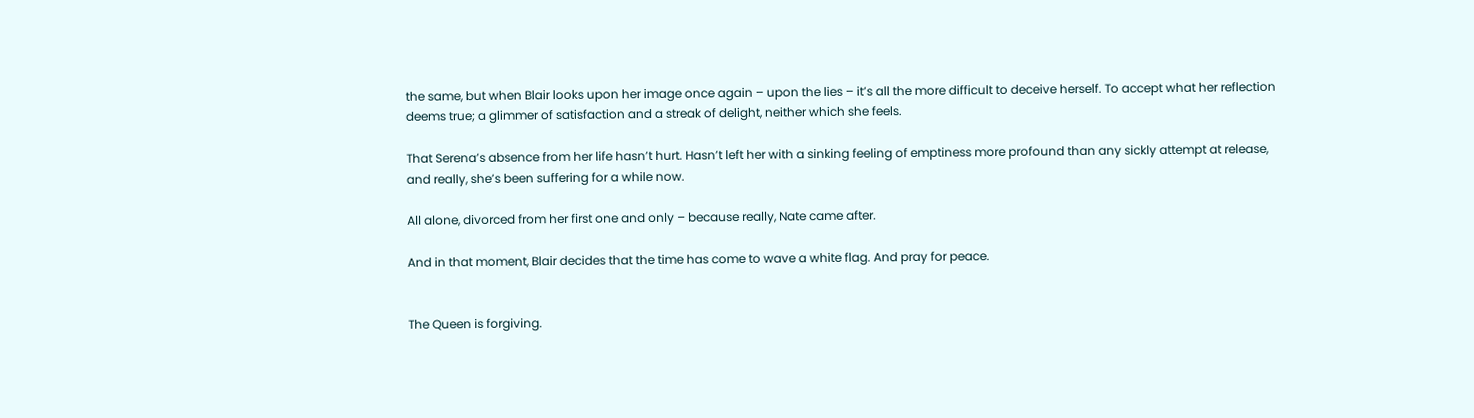the same, but when Blair looks upon her image once again – upon the lies – it’s all the more difficult to deceive herself. To accept what her reflection deems true; a glimmer of satisfaction and a streak of delight, neither which she feels.

That Serena’s absence from her life hasn’t hurt. Hasn’t left her with a sinking feeling of emptiness more profound than any sickly attempt at release, and really, she’s been suffering for a while now.

All alone, divorced from her first one and only – because really, Nate came after.

And in that moment, Blair decides that the time has come to wave a white flag. And pray for peace.


The Queen is forgiving.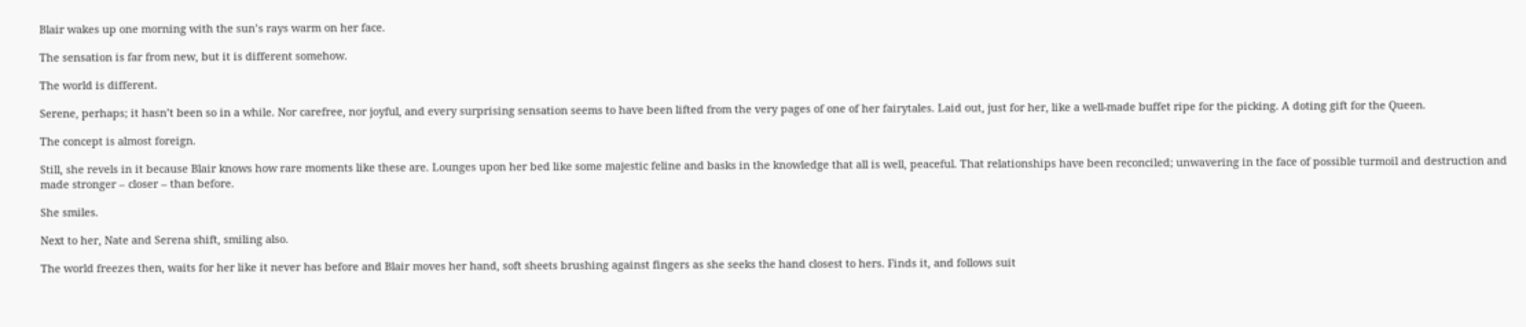Blair wakes up one morning with the sun’s rays warm on her face.

The sensation is far from new, but it is different somehow.

The world is different.

Serene, perhaps; it hasn’t been so in a while. Nor carefree, nor joyful, and every surprising sensation seems to have been lifted from the very pages of one of her fairytales. Laid out, just for her, like a well-made buffet ripe for the picking. A doting gift for the Queen.

The concept is almost foreign.

Still, she revels in it because Blair knows how rare moments like these are. Lounges upon her bed like some majestic feline and basks in the knowledge that all is well, peaceful. That relationships have been reconciled; unwavering in the face of possible turmoil and destruction and made stronger – closer – than before.

She smiles.

Next to her, Nate and Serena shift, smiling also.

The world freezes then, waits for her like it never has before and Blair moves her hand, soft sheets brushing against fingers as she seeks the hand closest to hers. Finds it, and follows suit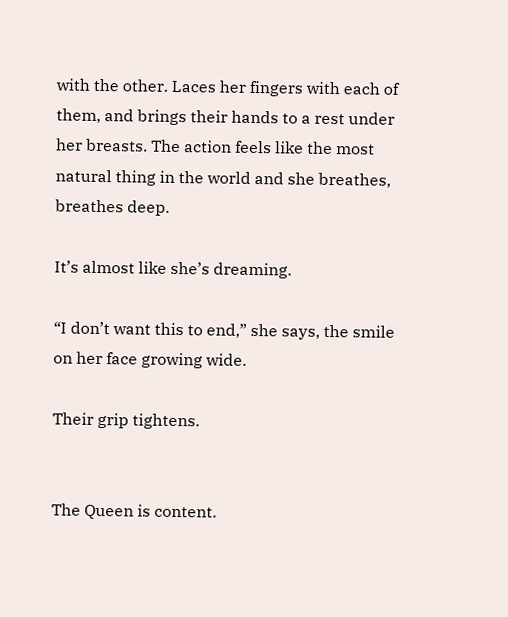with the other. Laces her fingers with each of them, and brings their hands to a rest under her breasts. The action feels like the most natural thing in the world and she breathes, breathes deep.

It’s almost like she’s dreaming.

“I don’t want this to end,” she says, the smile on her face growing wide.

Their grip tightens.


The Queen is content.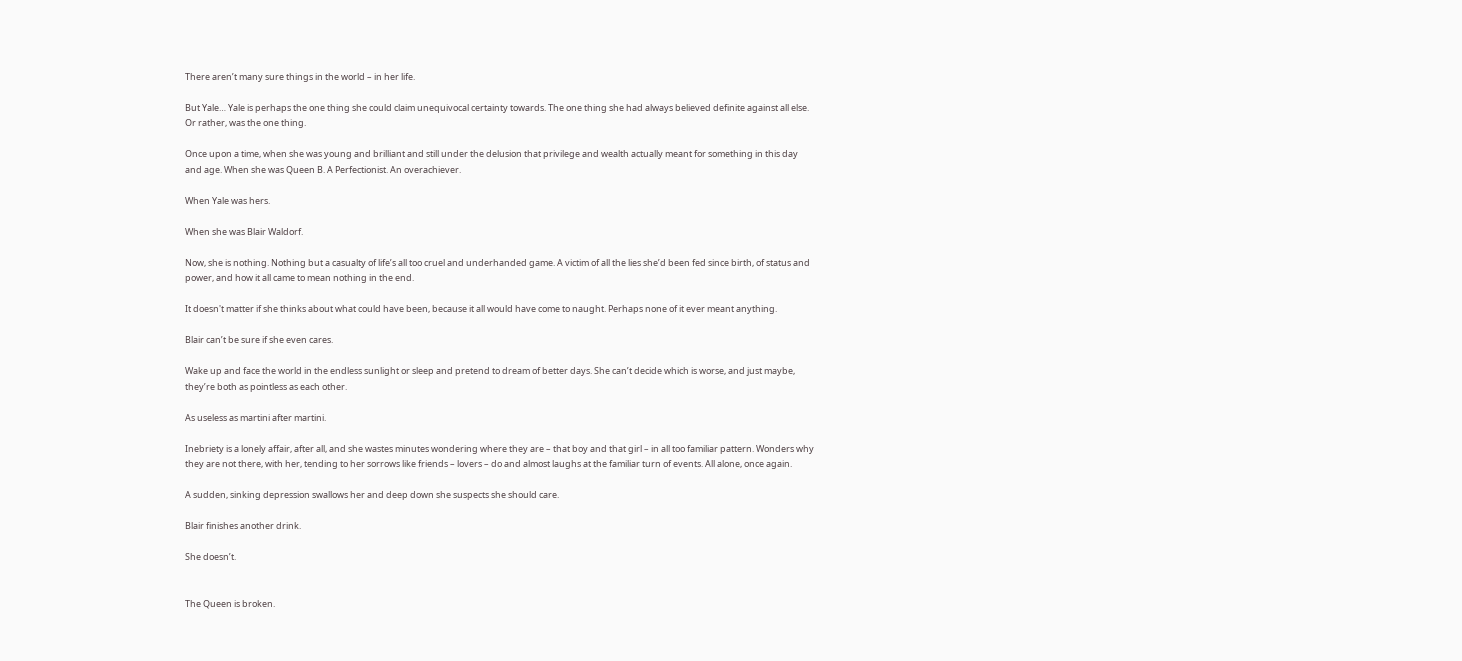There aren’t many sure things in the world – in her life.

But Yale… Yale is perhaps the one thing she could claim unequivocal certainty towards. The one thing she had always believed definite against all else. Or rather, was the one thing.

Once upon a time, when she was young and brilliant and still under the delusion that privilege and wealth actually meant for something in this day and age. When she was Queen B. A Perfectionist. An overachiever.

When Yale was hers.

When she was Blair Waldorf.

Now, she is nothing. Nothing but a casualty of life’s all too cruel and underhanded game. A victim of all the lies she’d been fed since birth, of status and power, and how it all came to mean nothing in the end.

It doesn't matter if she thinks about what could have been, because it all would have come to naught. Perhaps none of it ever meant anything.

Blair can’t be sure if she even cares.

Wake up and face the world in the endless sunlight or sleep and pretend to dream of better days. She can’t decide which is worse, and just maybe, they’re both as pointless as each other.

As useless as martini after martini.

Inebriety is a lonely affair, after all, and she wastes minutes wondering where they are – that boy and that girl – in all too familiar pattern. Wonders why they are not there, with her, tending to her sorrows like friends – lovers – do and almost laughs at the familiar turn of events. All alone, once again.

A sudden, sinking depression swallows her and deep down she suspects she should care.

Blair finishes another drink.

She doesn’t.


The Queen is broken.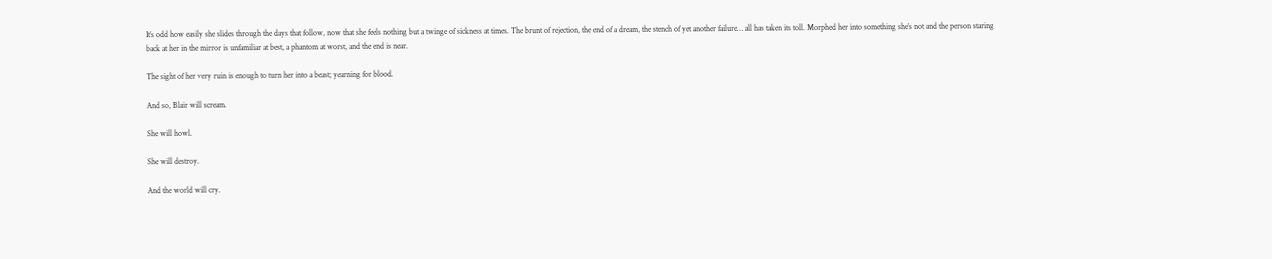It’s odd how easily she slides through the days that follow, now that she feels nothing but a twinge of sickness at times. The brunt of rejection, the end of a dream, the stench of yet another failure… all has taken its toll. Morphed her into something she’s not and the person staring back at her in the mirror is unfamiliar at best, a phantom at worst, and the end is near.

The sight of her very ruin is enough to turn her into a beast; yearning for blood.

And so, Blair will scream.

She will howl.

She will destroy.

And the world will cry.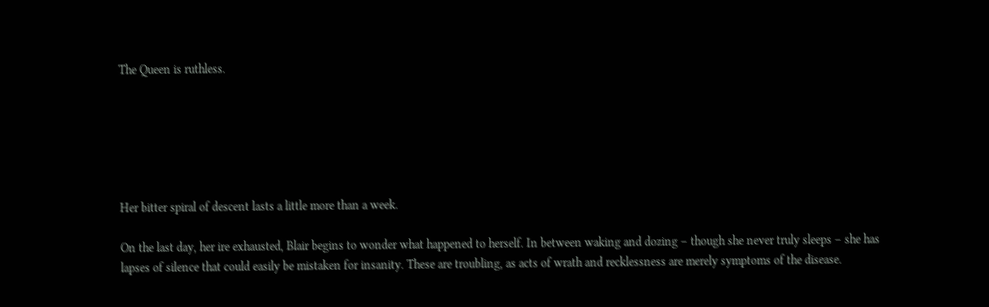The Queen is ruthless.






Her bitter spiral of descent lasts a little more than a week.

On the last day, her ire exhausted, Blair begins to wonder what happened to herself. In between waking and dozing – though she never truly sleeps – she has lapses of silence that could easily be mistaken for insanity. These are troubling, as acts of wrath and recklessness are merely symptoms of the disease.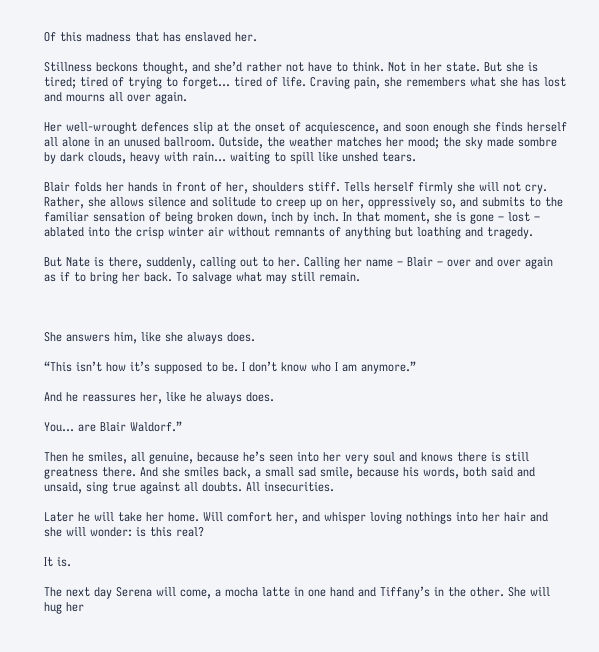Of this madness that has enslaved her.

Stillness beckons thought, and she’d rather not have to think. Not in her state. But she is tired; tired of trying to forget… tired of life. Craving pain, she remembers what she has lost and mourns all over again.

Her well-wrought defences slip at the onset of acquiescence, and soon enough she finds herself all alone in an unused ballroom. Outside, the weather matches her mood; the sky made sombre by dark clouds, heavy with rain… waiting to spill like unshed tears.

Blair folds her hands in front of her, shoulders stiff. Tells herself firmly she will not cry. Rather, she allows silence and solitude to creep up on her, oppressively so, and submits to the familiar sensation of being broken down, inch by inch. In that moment, she is gone – lost – ablated into the crisp winter air without remnants of anything but loathing and tragedy.

But Nate is there, suddenly, calling out to her. Calling her name – Blair – over and over again as if to bring her back. To salvage what may still remain.



She answers him, like she always does.

“This isn’t how it’s supposed to be. I don’t know who I am anymore.”

And he reassures her, like he always does.

You… are Blair Waldorf.”

Then he smiles, all genuine, because he’s seen into her very soul and knows there is still greatness there. And she smiles back, a small sad smile, because his words, both said and unsaid, sing true against all doubts. All insecurities.

Later he will take her home. Will comfort her, and whisper loving nothings into her hair and she will wonder: is this real?

It is.

The next day Serena will come, a mocha latte in one hand and Tiffany’s in the other. She will hug her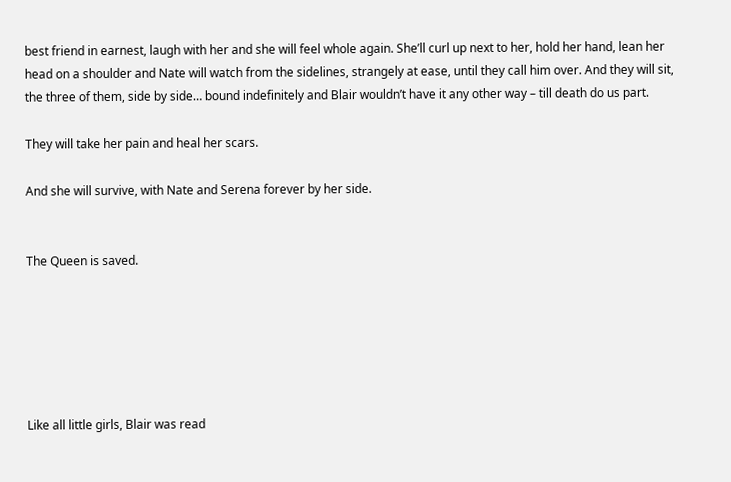best friend in earnest, laugh with her and she will feel whole again. She’ll curl up next to her, hold her hand, lean her head on a shoulder and Nate will watch from the sidelines, strangely at ease, until they call him over. And they will sit, the three of them, side by side… bound indefinitely and Blair wouldn’t have it any other way – till death do us part.

They will take her pain and heal her scars.

And she will survive, with Nate and Serena forever by her side.


The Queen is saved.






Like all little girls, Blair was read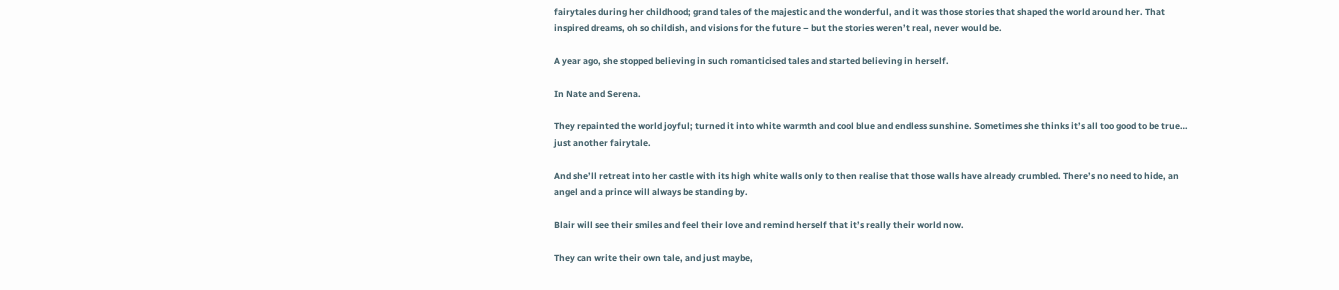fairytales during her childhood; grand tales of the majestic and the wonderful, and it was those stories that shaped the world around her. That inspired dreams, oh so childish, and visions for the future – but the stories weren’t real, never would be.

A year ago, she stopped believing in such romanticised tales and started believing in herself.

In Nate and Serena.

They repainted the world joyful; turned it into white warmth and cool blue and endless sunshine. Sometimes she thinks it’s all too good to be true… just another fairytale.

And she’ll retreat into her castle with its high white walls only to then realise that those walls have already crumbled. There’s no need to hide, an angel and a prince will always be standing by.

Blair will see their smiles and feel their love and remind herself that it’s really their world now.

They can write their own tale, and just maybe,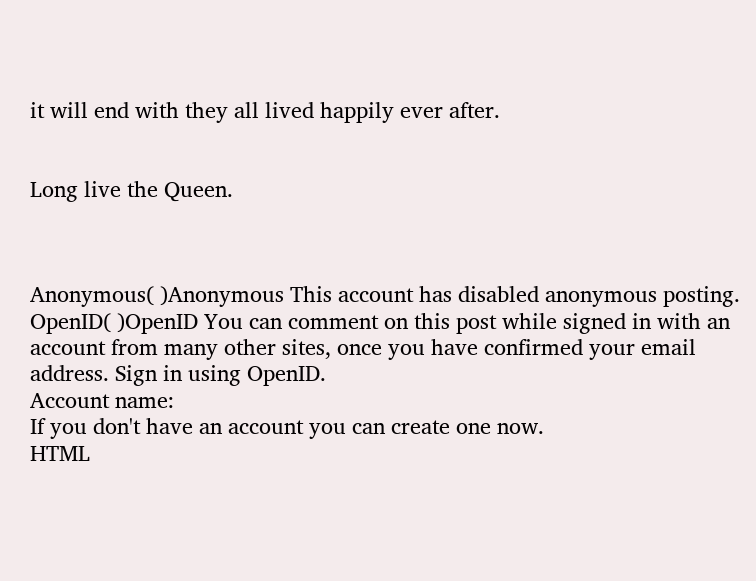it will end with they all lived happily ever after.


Long live the Queen.



Anonymous( )Anonymous This account has disabled anonymous posting.
OpenID( )OpenID You can comment on this post while signed in with an account from many other sites, once you have confirmed your email address. Sign in using OpenID.
Account name:
If you don't have an account you can create one now.
HTML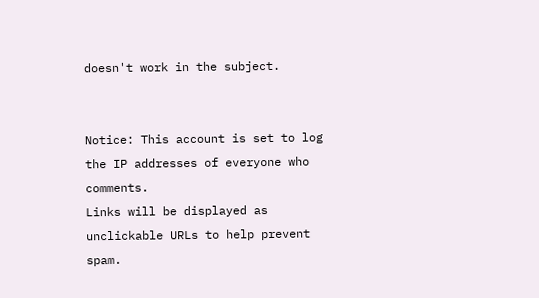doesn't work in the subject.


Notice: This account is set to log the IP addresses of everyone who comments.
Links will be displayed as unclickable URLs to help prevent spam.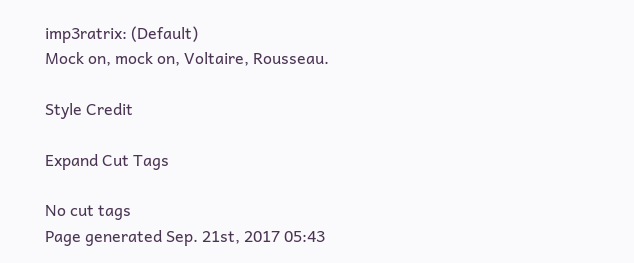imp3ratrix: (Default)
Mock on, mock on, Voltaire, Rousseau.

Style Credit

Expand Cut Tags

No cut tags
Page generated Sep. 21st, 2017 05:43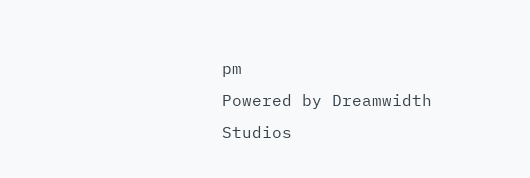pm
Powered by Dreamwidth Studios